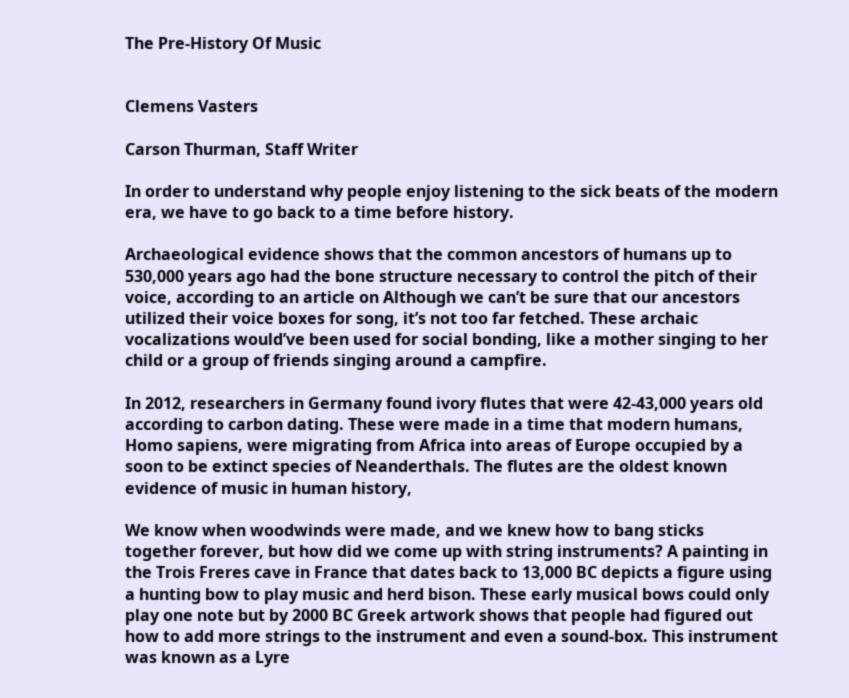The Pre-History Of Music


Clemens Vasters

Carson Thurman, Staff Writer

In order to understand why people enjoy listening to the sick beats of the modern era, we have to go back to a time before history.

Archaeological evidence shows that the common ancestors of humans up to 530,000 years ago had the bone structure necessary to control the pitch of their voice, according to an article on Although we can’t be sure that our ancestors utilized their voice boxes for song, it’s not too far fetched. These archaic vocalizations would’ve been used for social bonding, like a mother singing to her child or a group of friends singing around a campfire.

In 2012, researchers in Germany found ivory flutes that were 42-43,000 years old according to carbon dating. These were made in a time that modern humans, Homo sapiens, were migrating from Africa into areas of Europe occupied by a soon to be extinct species of Neanderthals. The flutes are the oldest known evidence of music in human history,

We know when woodwinds were made, and we knew how to bang sticks together forever, but how did we come up with string instruments? A painting in the Trois Freres cave in France that dates back to 13,000 BC depicts a figure using a hunting bow to play music and herd bison. These early musical bows could only play one note but by 2000 BC Greek artwork shows that people had figured out how to add more strings to the instrument and even a sound-box. This instrument was known as a Lyre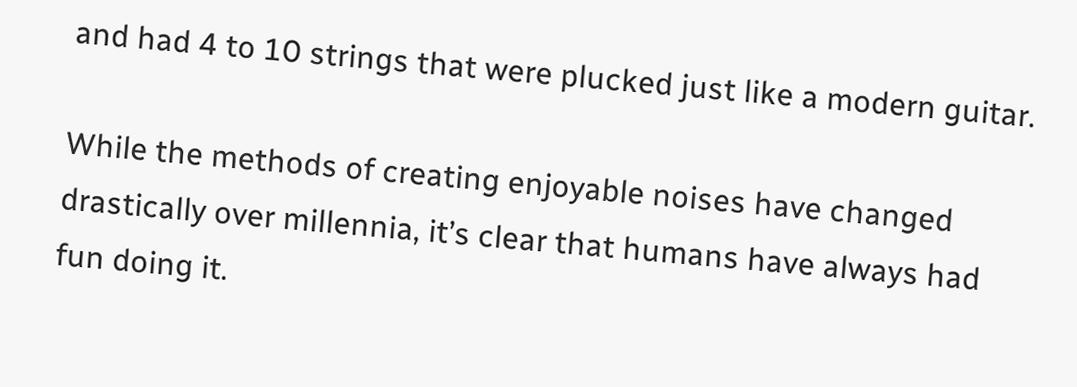and had 4 to 10 strings that were plucked just like a modern guitar.

While the methods of creating enjoyable noises have changed drastically over millennia, it’s clear that humans have always had fun doing it.